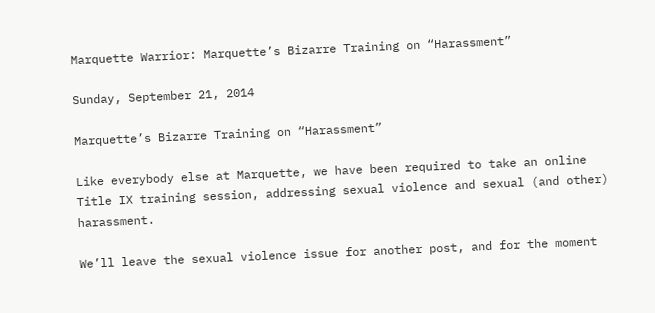Marquette Warrior: Marquette’s Bizarre Training on “Harassment”

Sunday, September 21, 2014

Marquette’s Bizarre Training on “Harassment”

Like everybody else at Marquette, we have been required to take an online Title IX training session, addressing sexual violence and sexual (and other) harassment.

We’ll leave the sexual violence issue for another post, and for the moment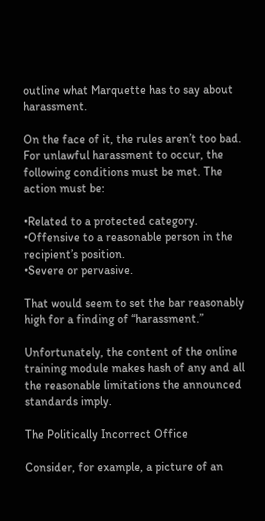outline what Marquette has to say about harassment.

On the face of it, the rules aren’t too bad. For unlawful harassment to occur, the following conditions must be met. The action must be:

•Related to a protected category.
•Offensive to a reasonable person in the recipient’s position.
•Severe or pervasive.

That would seem to set the bar reasonably high for a finding of “harassment.”

Unfortunately, the content of the online training module makes hash of any and all the reasonable limitations the announced standards imply.

The Politically Incorrect Office

Consider, for example, a picture of an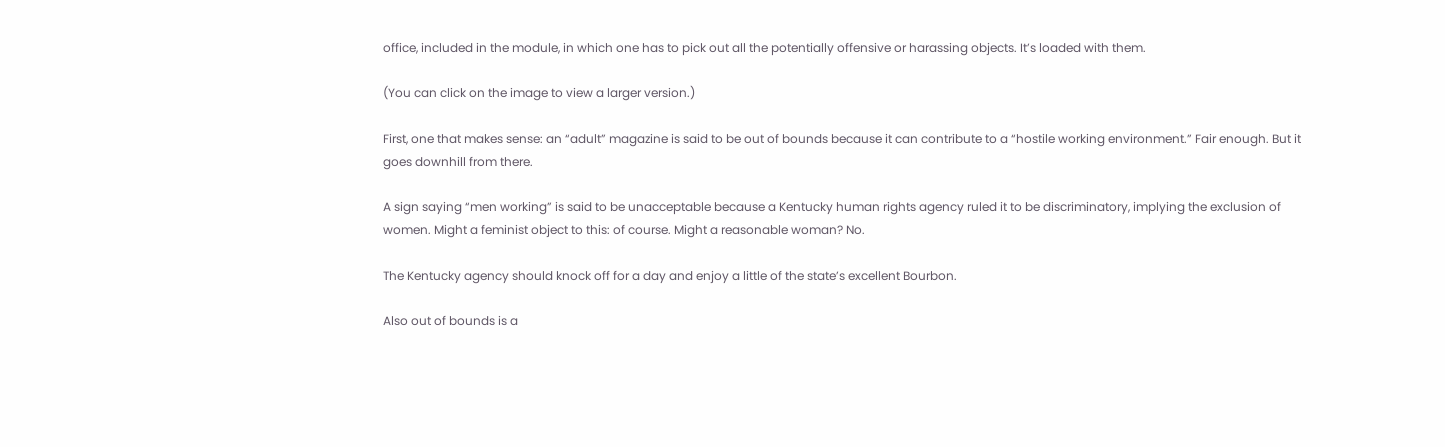office, included in the module, in which one has to pick out all the potentially offensive or harassing objects. It’s loaded with them.

(You can click on the image to view a larger version.)

First, one that makes sense: an “adult” magazine is said to be out of bounds because it can contribute to a “hostile working environment.” Fair enough. But it goes downhill from there.

A sign saying “men working” is said to be unacceptable because a Kentucky human rights agency ruled it to be discriminatory, implying the exclusion of women. Might a feminist object to this: of course. Might a reasonable woman? No.

The Kentucky agency should knock off for a day and enjoy a little of the state’s excellent Bourbon.

Also out of bounds is a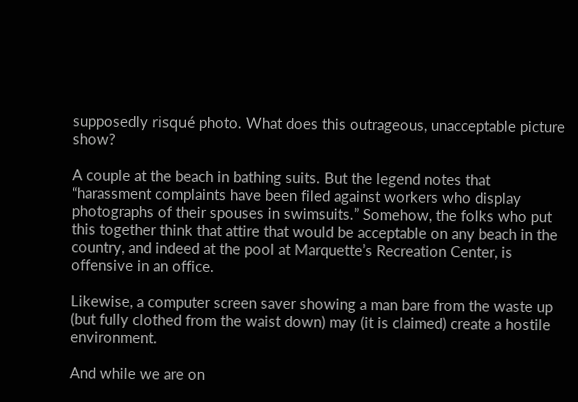supposedly risqué photo. What does this outrageous, unacceptable picture show?

A couple at the beach in bathing suits. But the legend notes that “harassment complaints have been filed against workers who display photographs of their spouses in swimsuits.” Somehow, the folks who put this together think that attire that would be acceptable on any beach in the country, and indeed at the pool at Marquette’s Recreation Center, is offensive in an office.

Likewise, a computer screen saver showing a man bare from the waste up (but fully clothed from the waist down) may (it is claimed) create a hostile environment.

And while we are on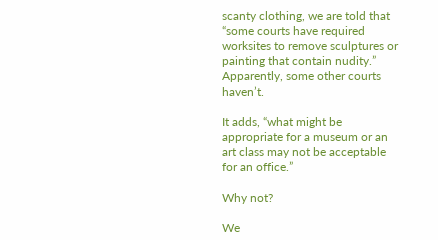scanty clothing, we are told that “some courts have required worksites to remove sculptures or painting that contain nudity.” Apparently, some other courts haven’t.

It adds, “what might be appropriate for a museum or an art class may not be acceptable for an office.”

Why not?

We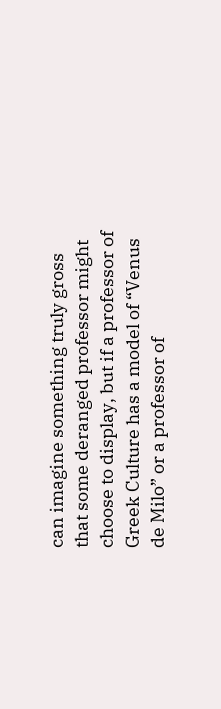can imagine something truly gross that some deranged professor might choose to display, but if a professor of Greek Culture has a model of “Venus de Milo” or a professor of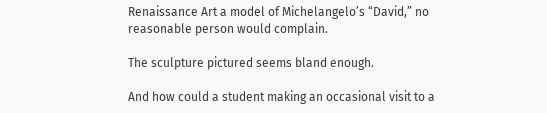Renaissance Art a model of Michelangelo’s “David,” no reasonable person would complain.

The sculpture pictured seems bland enough.

And how could a student making an occasional visit to a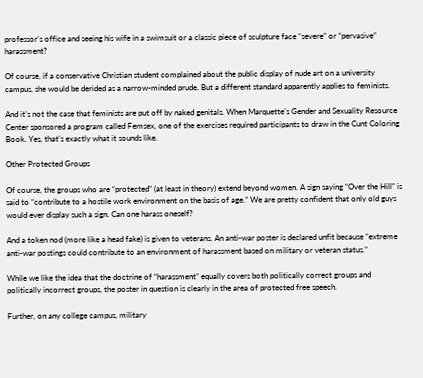professor’s office and seeing his wife in a swimsuit or a classic piece of sculpture face “severe” or “pervasive” harassment?

Of course, if a conservative Christian student complained about the public display of nude art on a university campus, she would be derided as a narrow-minded prude. But a different standard apparently applies to feminists.

And it’s not the case that feminists are put off by naked genitals. When Marquette’s Gender and Sexuality Resource Center sponsored a program called Femsex, one of the exercises required participants to draw in the Cunt Coloring Book. Yes, that’s exactly what it sounds like.

Other Protected Groups

Of course, the groups who are “protected” (at least in theory) extend beyond women. A sign saying “Over the Hill” is said to “contribute to a hostile work environment on the basis of age.” We are pretty confident that only old guys would ever display such a sign. Can one harass oneself?

And a token nod (more like a head fake) is given to veterans. An anti-war poster is declared unfit because “extreme anti-war postings could contribute to an environment of harassment based on military or veteran status.”

While we like the idea that the doctrine of “harassment” equally covers both politically correct groups and politically incorrect groups, the poster in question is clearly in the area of protected free speech.

Further, on any college campus, military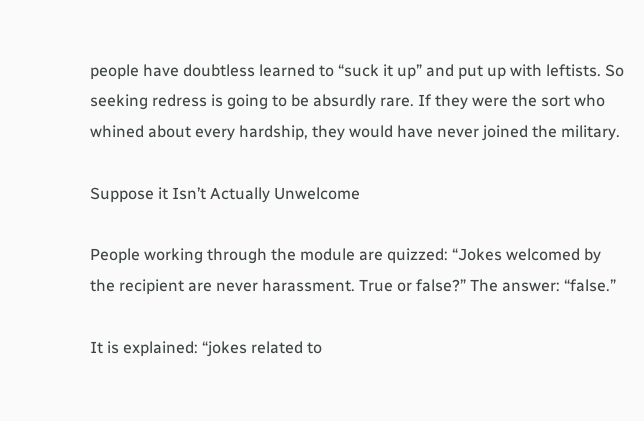people have doubtless learned to “suck it up” and put up with leftists. So seeking redress is going to be absurdly rare. If they were the sort who whined about every hardship, they would have never joined the military.

Suppose it Isn’t Actually Unwelcome

People working through the module are quizzed: “Jokes welcomed by the recipient are never harassment. True or false?” The answer: “false.”

It is explained: “jokes related to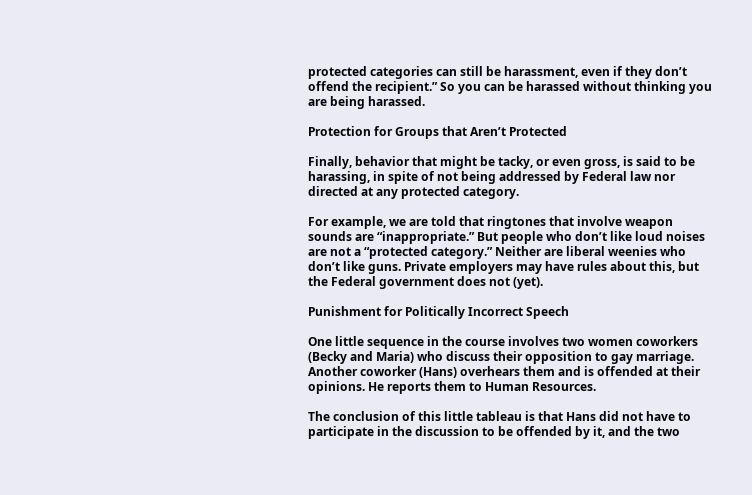protected categories can still be harassment, even if they don’t offend the recipient.” So you can be harassed without thinking you are being harassed.

Protection for Groups that Aren’t Protected

Finally, behavior that might be tacky, or even gross, is said to be harassing, in spite of not being addressed by Federal law nor directed at any protected category.

For example, we are told that ringtones that involve weapon sounds are “inappropriate.” But people who don’t like loud noises are not a “protected category.” Neither are liberal weenies who don’t like guns. Private employers may have rules about this, but the Federal government does not (yet).

Punishment for Politically Incorrect Speech

One little sequence in the course involves two women coworkers (Becky and Maria) who discuss their opposition to gay marriage. Another coworker (Hans) overhears them and is offended at their opinions. He reports them to Human Resources.

The conclusion of this little tableau is that Hans did not have to participate in the discussion to be offended by it, and the two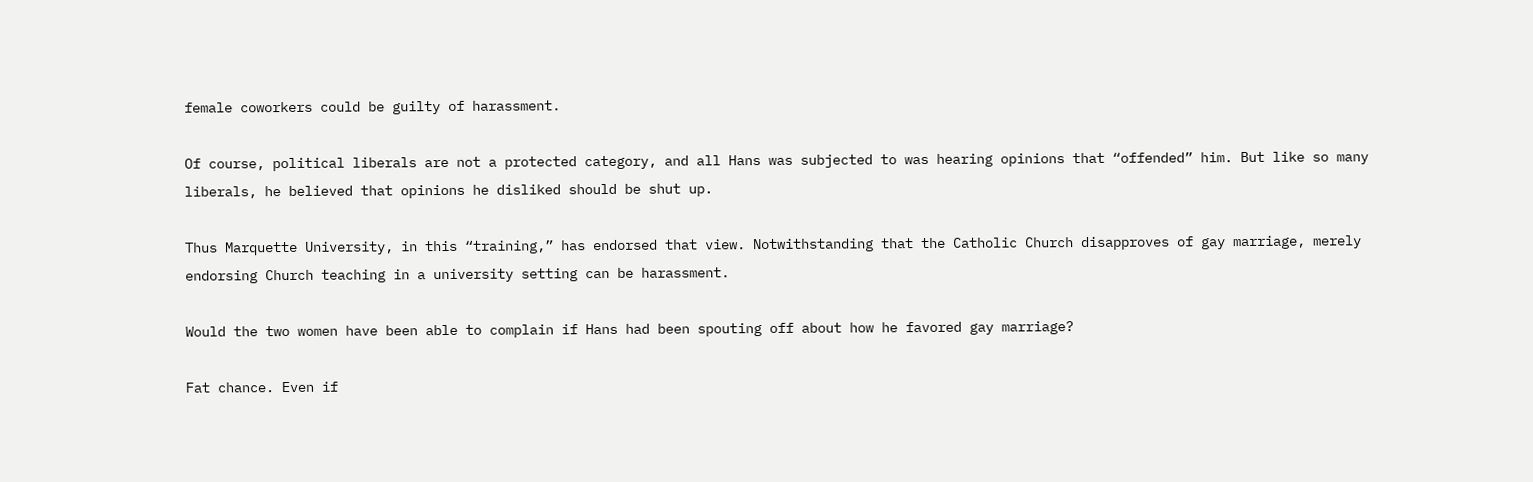female coworkers could be guilty of harassment.

Of course, political liberals are not a protected category, and all Hans was subjected to was hearing opinions that “offended” him. But like so many liberals, he believed that opinions he disliked should be shut up.

Thus Marquette University, in this “training,” has endorsed that view. Notwithstanding that the Catholic Church disapproves of gay marriage, merely endorsing Church teaching in a university setting can be harassment.

Would the two women have been able to complain if Hans had been spouting off about how he favored gay marriage?

Fat chance. Even if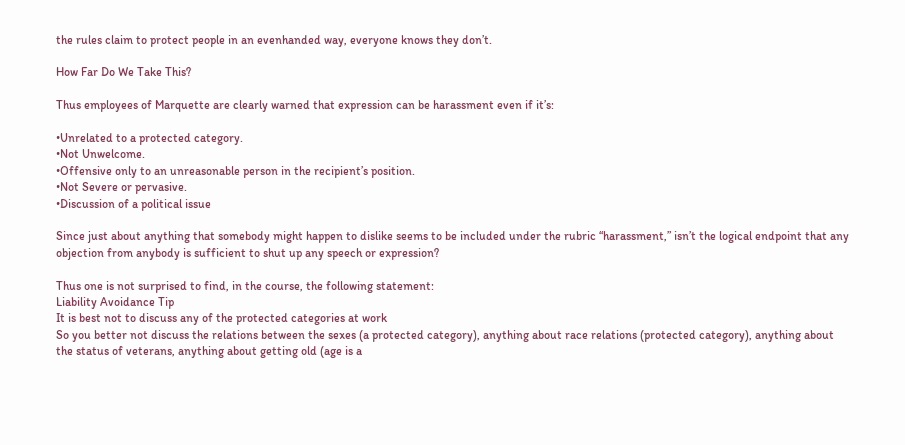the rules claim to protect people in an evenhanded way, everyone knows they don’t.

How Far Do We Take This?

Thus employees of Marquette are clearly warned that expression can be harassment even if it’s:

•Unrelated to a protected category.
•Not Unwelcome.
•Offensive only to an unreasonable person in the recipient’s position.
•Not Severe or pervasive.
•Discussion of a political issue

Since just about anything that somebody might happen to dislike seems to be included under the rubric “harassment,” isn’t the logical endpoint that any objection from anybody is sufficient to shut up any speech or expression?

Thus one is not surprised to find, in the course, the following statement:
Liability Avoidance Tip
It is best not to discuss any of the protected categories at work
So you better not discuss the relations between the sexes (a protected category), anything about race relations (protected category), anything about the status of veterans, anything about getting old (age is a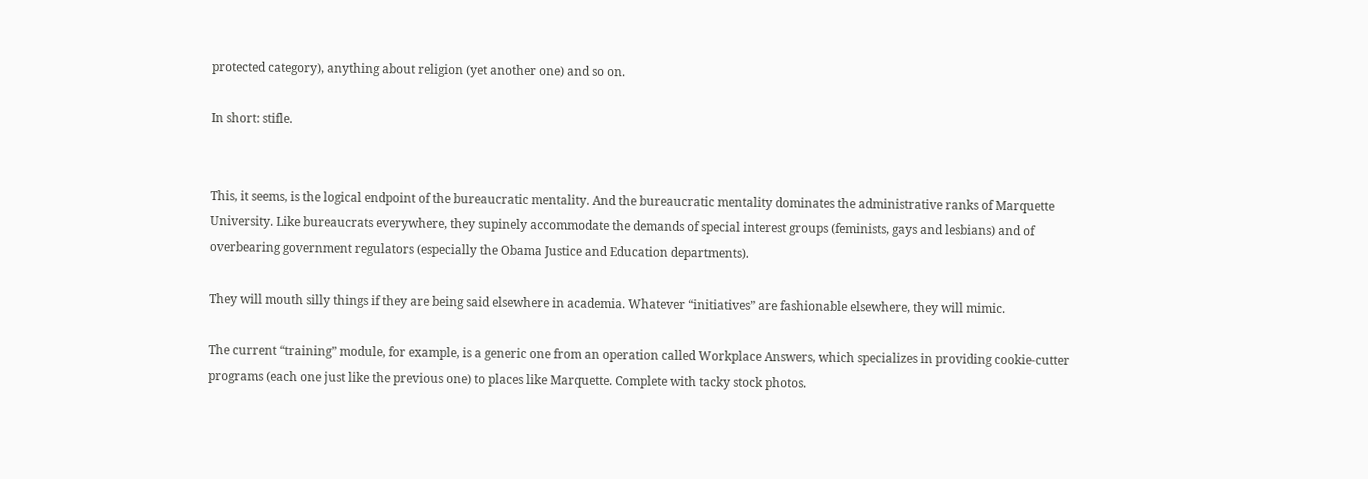protected category), anything about religion (yet another one) and so on.

In short: stifle.


This, it seems, is the logical endpoint of the bureaucratic mentality. And the bureaucratic mentality dominates the administrative ranks of Marquette University. Like bureaucrats everywhere, they supinely accommodate the demands of special interest groups (feminists, gays and lesbians) and of overbearing government regulators (especially the Obama Justice and Education departments).

They will mouth silly things if they are being said elsewhere in academia. Whatever “initiatives” are fashionable elsewhere, they will mimic.

The current “training” module, for example, is a generic one from an operation called Workplace Answers, which specializes in providing cookie-cutter programs (each one just like the previous one) to places like Marquette. Complete with tacky stock photos.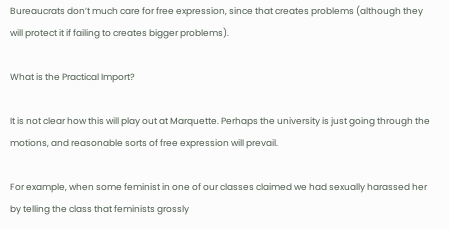Bureaucrats don’t much care for free expression, since that creates problems (although they will protect it if failing to creates bigger problems).

What is the Practical Import?

It is not clear how this will play out at Marquette. Perhaps the university is just going through the motions, and reasonable sorts of free expression will prevail.

For example, when some feminist in one of our classes claimed we had sexually harassed her by telling the class that feminists grossly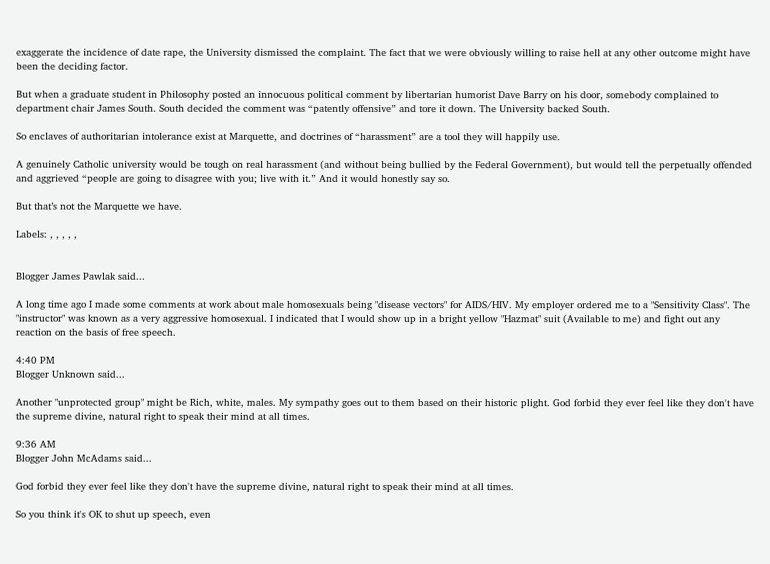exaggerate the incidence of date rape, the University dismissed the complaint. The fact that we were obviously willing to raise hell at any other outcome might have been the deciding factor.

But when a graduate student in Philosophy posted an innocuous political comment by libertarian humorist Dave Barry on his door, somebody complained to department chair James South. South decided the comment was “patently offensive” and tore it down. The University backed South.

So enclaves of authoritarian intolerance exist at Marquette, and doctrines of “harassment” are a tool they will happily use.

A genuinely Catholic university would be tough on real harassment (and without being bullied by the Federal Government), but would tell the perpetually offended and aggrieved “people are going to disagree with you; live with it.” And it would honestly say so.

But that’s not the Marquette we have.

Labels: , , , , ,


Blogger James Pawlak said...

A long time ago I made some comments at work about male homosexuals being "disease vectors" for AIDS/HIV. My employer ordered me to a "Sensitivity Class". The "instructor" was known as a very aggressive homosexual. I indicated that I would show up in a bright yellow "Hazmat" suit (Available to me) and fight out any reaction on the basis of free speech.

4:40 PM
Blogger Unknown said...

Another "unprotected group" might be Rich, white, males. My sympathy goes out to them based on their historic plight. God forbid they ever feel like they don't have the supreme divine, natural right to speak their mind at all times.

9:36 AM
Blogger John McAdams said...

God forbid they ever feel like they don't have the supreme divine, natural right to speak their mind at all times.

So you think it's OK to shut up speech, even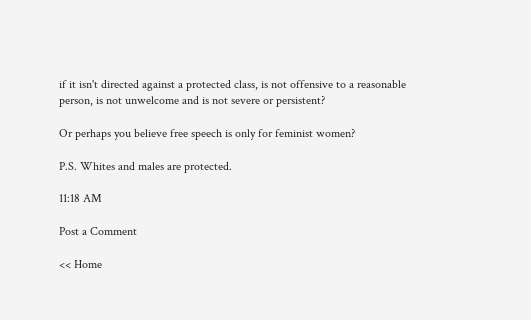if it isn't directed against a protected class, is not offensive to a reasonable person, is not unwelcome and is not severe or persistent?

Or perhaps you believe free speech is only for feminist women?

P.S. Whites and males are protected.

11:18 AM

Post a Comment

<< Home